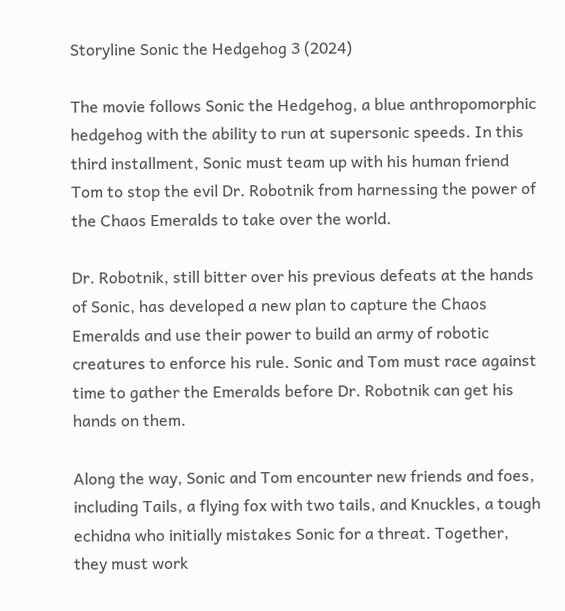Storyline Sonic the Hedgehog 3 (2024)

The movie follows Sonic the Hedgehog, a blue anthropomorphic hedgehog with the ability to run at supersonic speeds. In this third installment, Sonic must team up with his human friend Tom to stop the evil Dr. Robotnik from harnessing the power of the Chaos Emeralds to take over the world.

Dr. Robotnik, still bitter over his previous defeats at the hands of Sonic, has developed a new plan to capture the Chaos Emeralds and use their power to build an army of robotic creatures to enforce his rule. Sonic and Tom must race against time to gather the Emeralds before Dr. Robotnik can get his hands on them.

Along the way, Sonic and Tom encounter new friends and foes, including Tails, a flying fox with two tails, and Knuckles, a tough echidna who initially mistakes Sonic for a threat. Together, they must work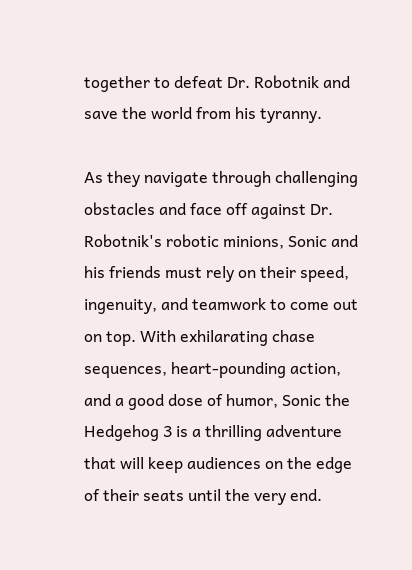together to defeat Dr. Robotnik and save the world from his tyranny.

As they navigate through challenging obstacles and face off against Dr. Robotnik's robotic minions, Sonic and his friends must rely on their speed, ingenuity, and teamwork to come out on top. With exhilarating chase sequences, heart-pounding action, and a good dose of humor, Sonic the Hedgehog 3 is a thrilling adventure that will keep audiences on the edge of their seats until the very end.